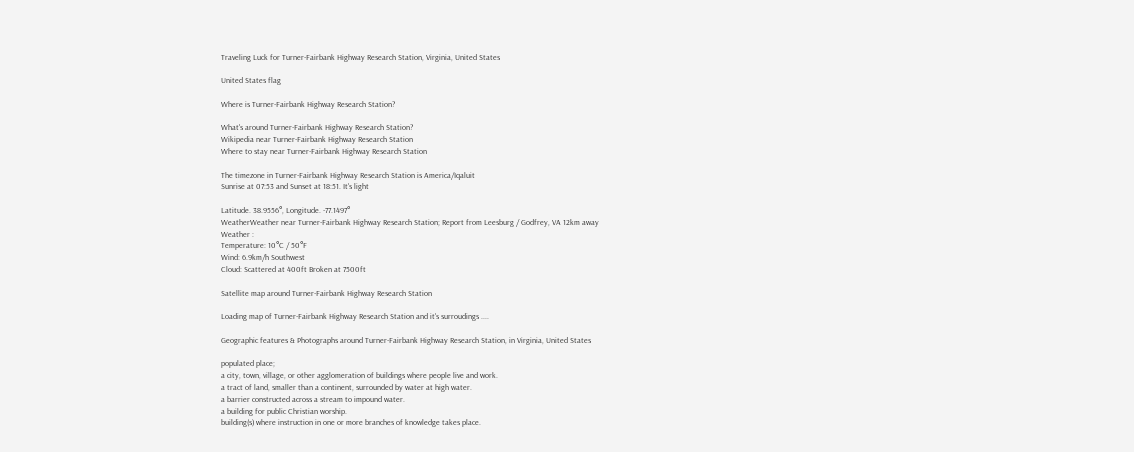Traveling Luck for Turner-Fairbank Highway Research Station, Virginia, United States

United States flag

Where is Turner-Fairbank Highway Research Station?

What's around Turner-Fairbank Highway Research Station?
Wikipedia near Turner-Fairbank Highway Research Station
Where to stay near Turner-Fairbank Highway Research Station

The timezone in Turner-Fairbank Highway Research Station is America/Iqaluit
Sunrise at 07:53 and Sunset at 18:51. It's light

Latitude. 38.9556°, Longitude. -77.1497°
WeatherWeather near Turner-Fairbank Highway Research Station; Report from Leesburg / Godfrey, VA 12km away
Weather :
Temperature: 10°C / 50°F
Wind: 6.9km/h Southwest
Cloud: Scattered at 400ft Broken at 7500ft

Satellite map around Turner-Fairbank Highway Research Station

Loading map of Turner-Fairbank Highway Research Station and it's surroudings ....

Geographic features & Photographs around Turner-Fairbank Highway Research Station, in Virginia, United States

populated place;
a city, town, village, or other agglomeration of buildings where people live and work.
a tract of land, smaller than a continent, surrounded by water at high water.
a barrier constructed across a stream to impound water.
a building for public Christian worship.
building(s) where instruction in one or more branches of knowledge takes place.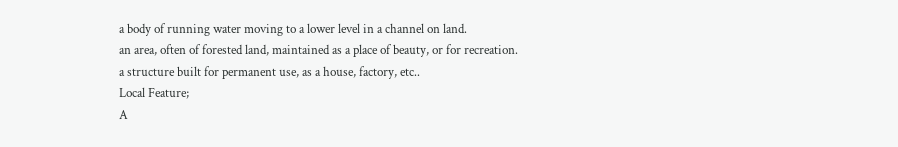a body of running water moving to a lower level in a channel on land.
an area, often of forested land, maintained as a place of beauty, or for recreation.
a structure built for permanent use, as a house, factory, etc..
Local Feature;
A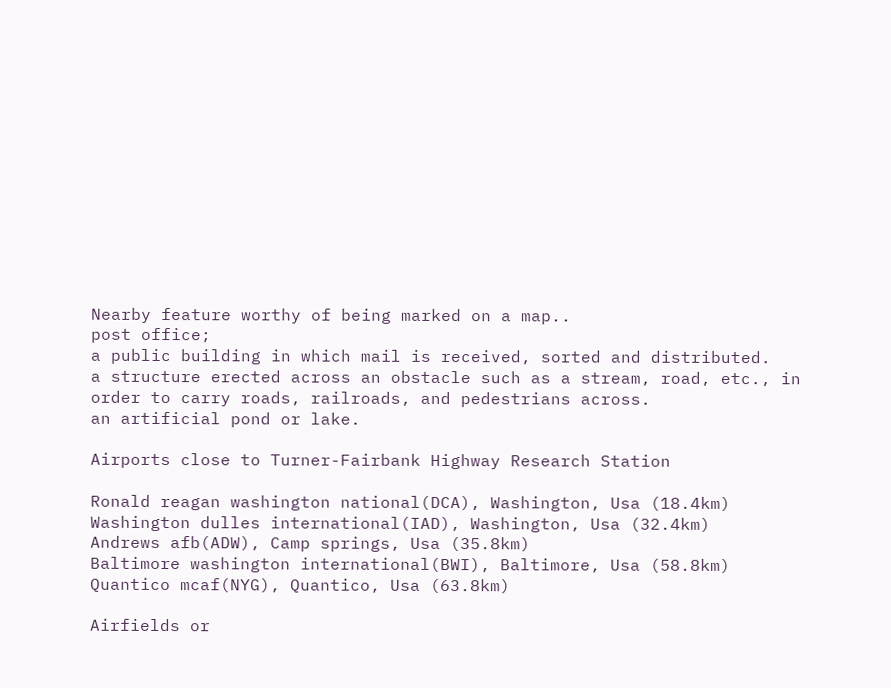Nearby feature worthy of being marked on a map..
post office;
a public building in which mail is received, sorted and distributed.
a structure erected across an obstacle such as a stream, road, etc., in order to carry roads, railroads, and pedestrians across.
an artificial pond or lake.

Airports close to Turner-Fairbank Highway Research Station

Ronald reagan washington national(DCA), Washington, Usa (18.4km)
Washington dulles international(IAD), Washington, Usa (32.4km)
Andrews afb(ADW), Camp springs, Usa (35.8km)
Baltimore washington international(BWI), Baltimore, Usa (58.8km)
Quantico mcaf(NYG), Quantico, Usa (63.8km)

Airfields or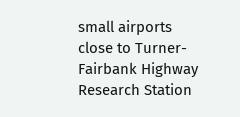small airports close to Turner-Fairbank Highway Research Station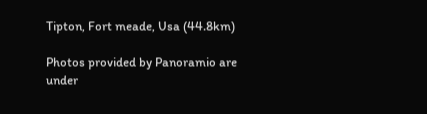Tipton, Fort meade, Usa (44.8km)

Photos provided by Panoramio are under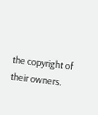the copyright of their owners.